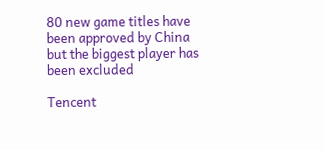80 new game titles have been approved by China but the biggest player has been excluded

Tencent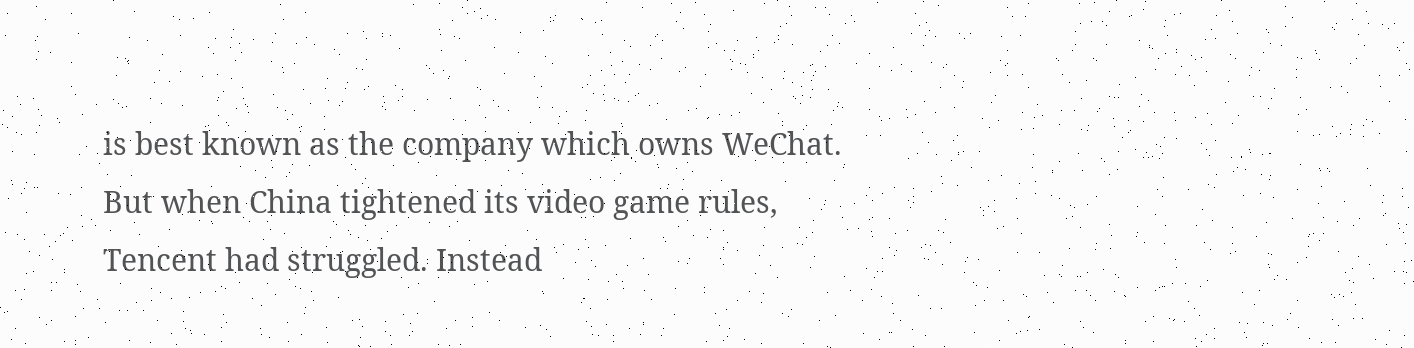is best known as the company which owns WeChat. But when China tightened its video game rules, Tencent had struggled. Instead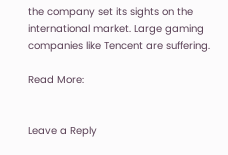the company set its sights on the international market. Large gaming companies like Tencent are suffering.

Read More:


Leave a Reply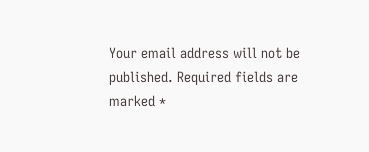Your email address will not be published. Required fields are marked *